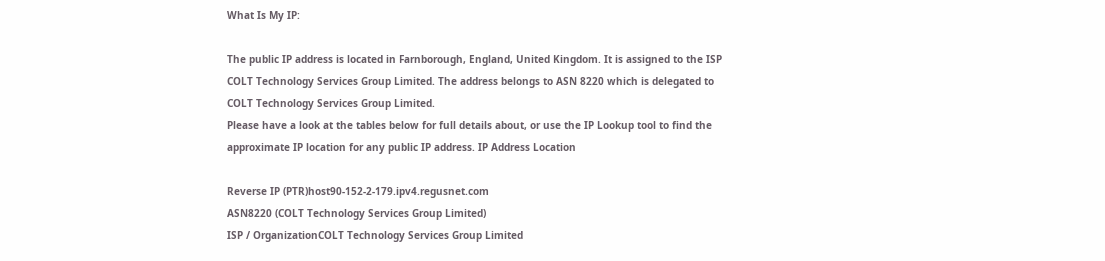What Is My IP:

The public IP address is located in Farnborough, England, United Kingdom. It is assigned to the ISP COLT Technology Services Group Limited. The address belongs to ASN 8220 which is delegated to COLT Technology Services Group Limited.
Please have a look at the tables below for full details about, or use the IP Lookup tool to find the approximate IP location for any public IP address. IP Address Location

Reverse IP (PTR)host90-152-2-179.ipv4.regusnet.com
ASN8220 (COLT Technology Services Group Limited)
ISP / OrganizationCOLT Technology Services Group Limited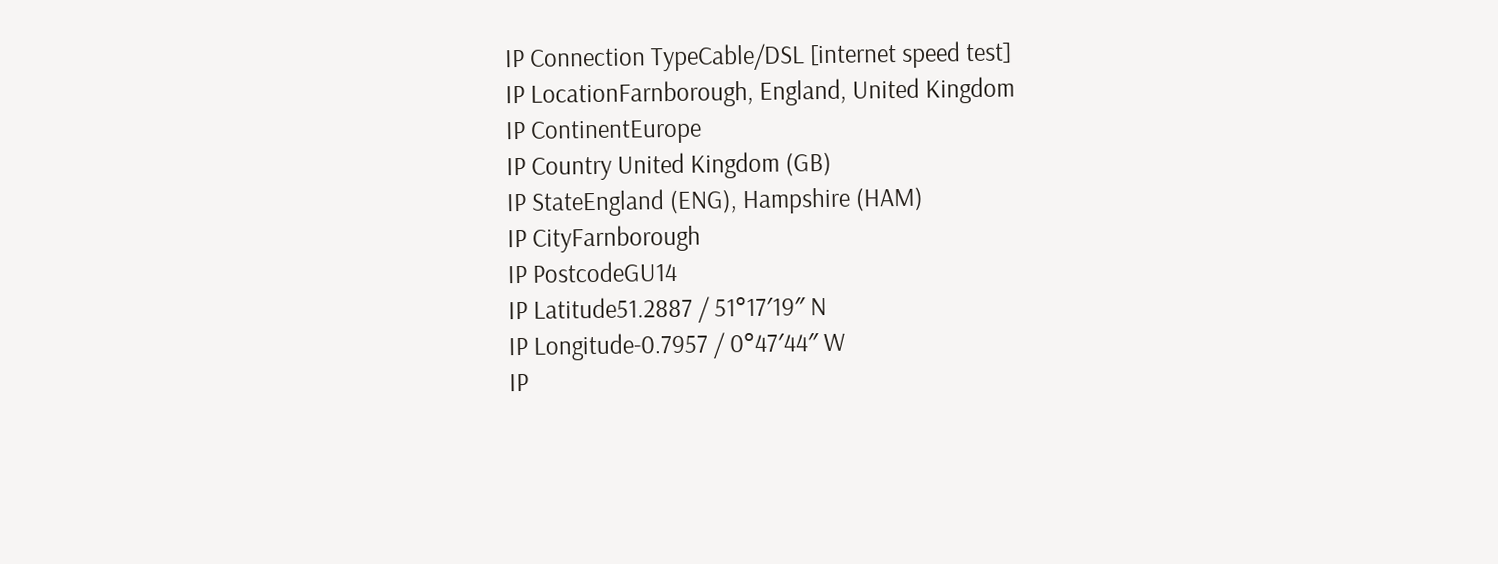IP Connection TypeCable/DSL [internet speed test]
IP LocationFarnborough, England, United Kingdom
IP ContinentEurope
IP Country United Kingdom (GB)
IP StateEngland (ENG), Hampshire (HAM)
IP CityFarnborough
IP PostcodeGU14
IP Latitude51.2887 / 51°17′19″ N
IP Longitude-0.7957 / 0°47′44″ W
IP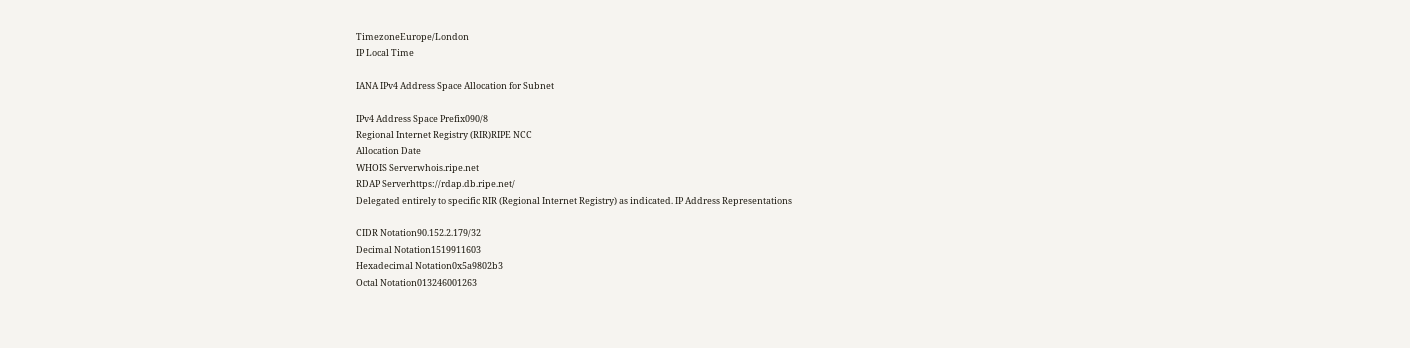TimezoneEurope/London
IP Local Time

IANA IPv4 Address Space Allocation for Subnet

IPv4 Address Space Prefix090/8
Regional Internet Registry (RIR)RIPE NCC
Allocation Date
WHOIS Serverwhois.ripe.net
RDAP Serverhttps://rdap.db.ripe.net/
Delegated entirely to specific RIR (Regional Internet Registry) as indicated. IP Address Representations

CIDR Notation90.152.2.179/32
Decimal Notation1519911603
Hexadecimal Notation0x5a9802b3
Octal Notation013246001263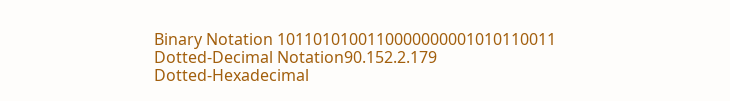Binary Notation 1011010100110000000001010110011
Dotted-Decimal Notation90.152.2.179
Dotted-Hexadecimal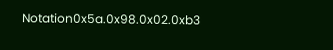Notation0x5a.0x98.0x02.0xb3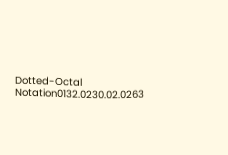Dotted-Octal Notation0132.0230.02.0263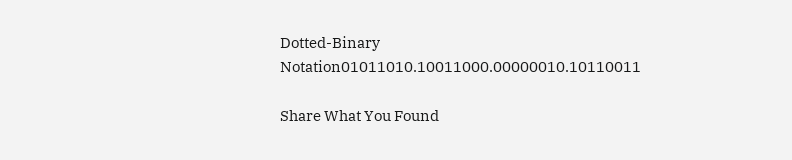Dotted-Binary Notation01011010.10011000.00000010.10110011

Share What You Found